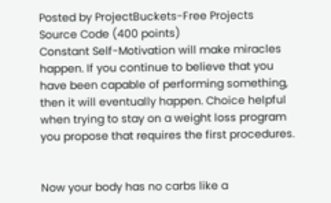Posted by ProjectBuckets-Free Projects Source Code (400 points)
Constant Self-Motivation will make miracles happen. If you continue to believe that you have been capable of performing something, then it will eventually happen. Choice helpful when trying to stay on a weight loss program you propose that requires the first procedures.


Now your body has no carbs like a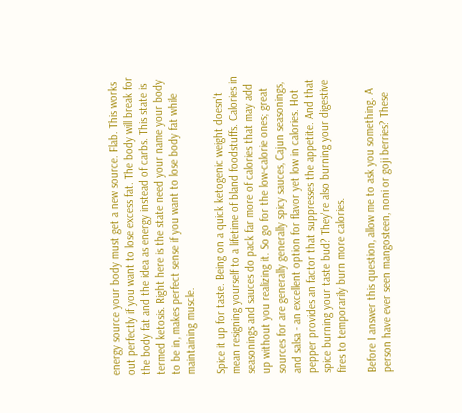energy source your body must get a new source. Flab. This works out perfectly if you want to lose excess fat. The body will break for the body fat and the idea as energy instead of carbs. This state is termed ketosis. Right here is the state need your name your body to be in, makes perfect sense if you want to lose body fat while maintaining muscle.

Spice it up for taste. Being on a quick ketogenic weight doesn't mean resigning yourself to a lifetime of bland foodstuffs. Calories in seasonings and sauces do pack far more of calories that may add up without you realizing it. So go for the low-calorie ones; great sources for are generally generally spicy sauces, Cajun seasonings, and salsa - an excellent option for flavor yet low in calories. Hot pepper provides an factor that suppresses the appetite. And that spice burning your taste bud? They're also burning your digestive fires to temporarily burn more calories.

Before I answer this question, allow me to ask you something. A person have ever seen mangosteen, noni or goji berries? These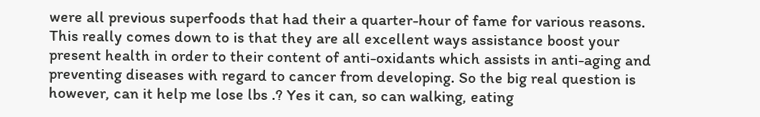were all previous superfoods that had their a quarter-hour of fame for various reasons. This really comes down to is that they are all excellent ways assistance boost your present health in order to their content of anti-oxidants which assists in anti-aging and preventing diseases with regard to cancer from developing. So the big real question is however, can it help me lose lbs .? Yes it can, so can walking, eating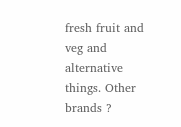fresh fruit and veg and alternative things. Other brands ?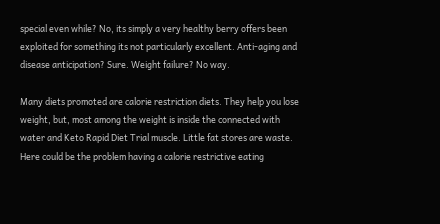special even while? No, its simply a very healthy berry offers been exploited for something its not particularly excellent. Anti-aging and disease anticipation? Sure. Weight failure? No way.

Many diets promoted are calorie restriction diets. They help you lose weight, but, most among the weight is inside the connected with water and Keto Rapid Diet Trial muscle. Little fat stores are waste. Here could be the problem having a calorie restrictive eating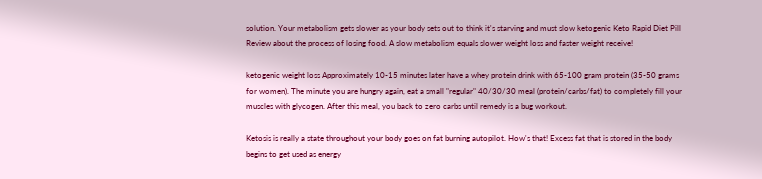solution. Your metabolism gets slower as your body sets out to think it's starving and must slow ketogenic Keto Rapid Diet Pill Review about the process of losing food. A slow metabolism equals slower weight loss and faster weight receive!

ketogenic weight loss Approximately 10-15 minutes later have a whey protein drink with 65-100 gram protein (35-50 grams for women). The minute you are hungry again, eat a small "regular" 40/30/30 meal (protein/carbs/fat) to completely fill your muscles with glycogen. After this meal, you back to zero carbs until remedy is a bug workout.

Ketosis is really a state throughout your body goes on fat burning autopilot. How's that! Excess fat that is stored in the body begins to get used as energy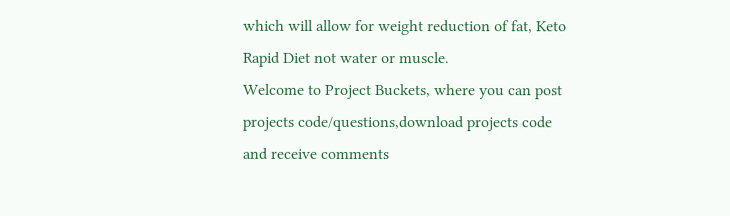which will allow for weight reduction of fat, Keto Rapid Diet not water or muscle.
Welcome to Project Buckets, where you can post projects code/questions,download projects code and receive comments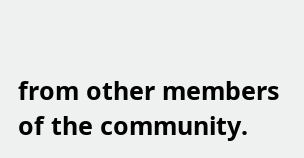from other members of the community.